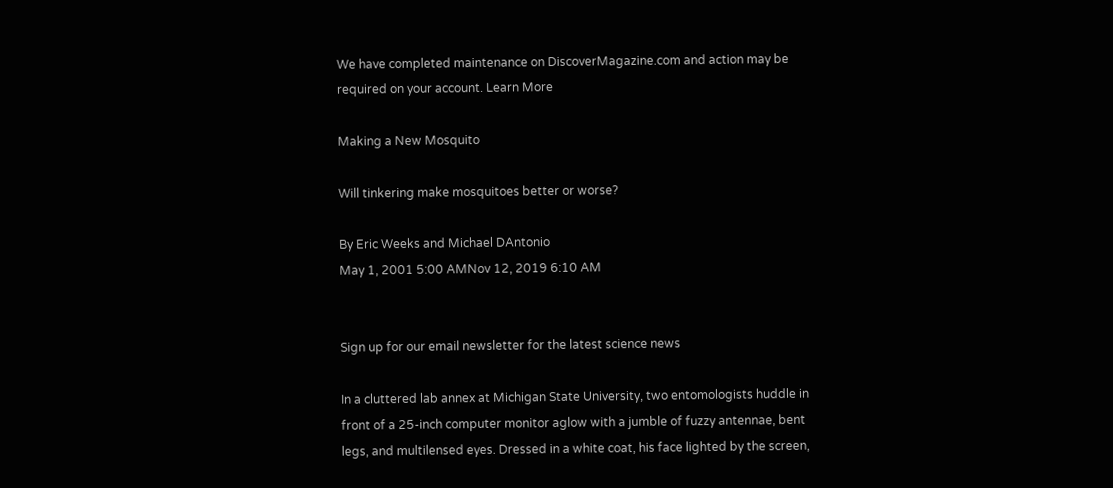We have completed maintenance on DiscoverMagazine.com and action may be required on your account. Learn More

Making a New Mosquito

Will tinkering make mosquitoes better or worse?

By Eric Weeks and Michael DAntonio
May 1, 2001 5:00 AMNov 12, 2019 6:10 AM


Sign up for our email newsletter for the latest science news

In a cluttered lab annex at Michigan State University, two entomologists huddle in front of a 25-inch computer monitor aglow with a jumble of fuzzy antennae, bent legs, and multilensed eyes. Dressed in a white coat, his face lighted by the screen,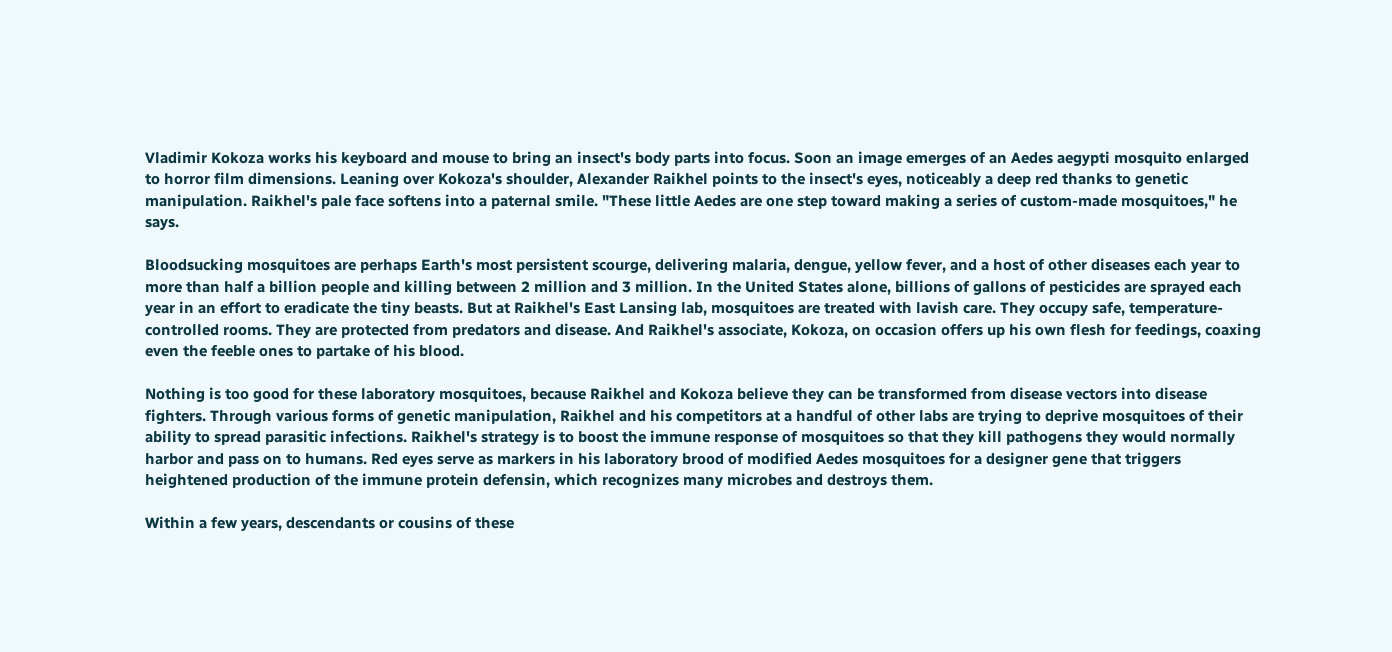Vladimir Kokoza works his keyboard and mouse to bring an insect's body parts into focus. Soon an image emerges of an Aedes aegypti mosquito enlarged to horror film dimensions. Leaning over Kokoza's shoulder, Alexander Raikhel points to the insect's eyes, noticeably a deep red thanks to genetic manipulation. Raikhel's pale face softens into a paternal smile. "These little Aedes are one step toward making a series of custom-made mosquitoes," he says.

Bloodsucking mosquitoes are perhaps Earth's most persistent scourge, delivering malaria, dengue, yellow fever, and a host of other diseases each year to more than half a billion people and killing between 2 million and 3 million. In the United States alone, billions of gallons of pesticides are sprayed each year in an effort to eradicate the tiny beasts. But at Raikhel's East Lansing lab, mosquitoes are treated with lavish care. They occupy safe, temperature- controlled rooms. They are protected from predators and disease. And Raikhel's associate, Kokoza, on occasion offers up his own flesh for feedings, coaxing even the feeble ones to partake of his blood.

Nothing is too good for these laboratory mosquitoes, because Raikhel and Kokoza believe they can be transformed from disease vectors into disease fighters. Through various forms of genetic manipulation, Raikhel and his competitors at a handful of other labs are trying to deprive mosquitoes of their ability to spread parasitic infections. Raikhel's strategy is to boost the immune response of mosquitoes so that they kill pathogens they would normally harbor and pass on to humans. Red eyes serve as markers in his laboratory brood of modified Aedes mosquitoes for a designer gene that triggers heightened production of the immune protein defensin, which recognizes many microbes and destroys them.

Within a few years, descendants or cousins of these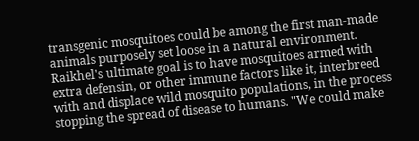transgenic mosquitoes could be among the first man-made animals purposely set loose in a natural environment. Raikhel's ultimate goal is to have mosquitoes armed with extra defensin, or other immune factors like it, interbreed with and displace wild mosquito populations, in the process stopping the spread of disease to humans. "We could make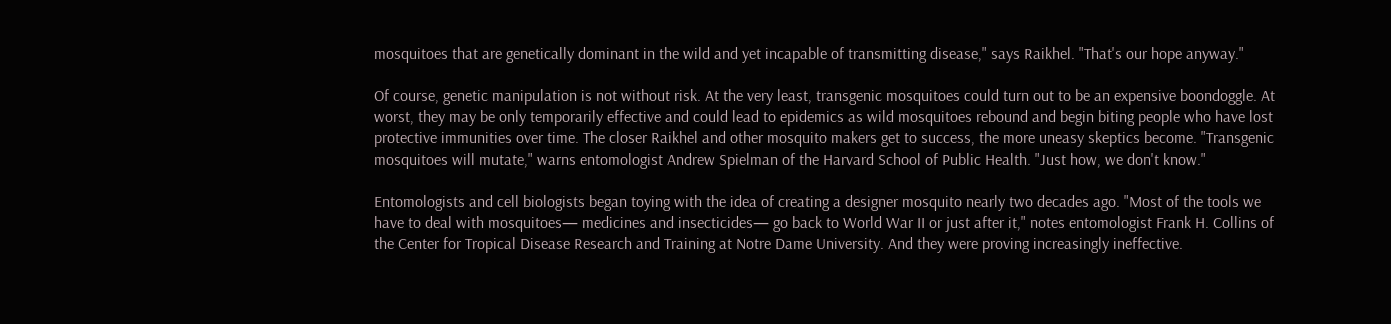mosquitoes that are genetically dominant in the wild and yet incapable of transmitting disease," says Raikhel. "That's our hope anyway."

Of course, genetic manipulation is not without risk. At the very least, transgenic mosquitoes could turn out to be an expensive boondoggle. At worst, they may be only temporarily effective and could lead to epidemics as wild mosquitoes rebound and begin biting people who have lost protective immunities over time. The closer Raikhel and other mosquito makers get to success, the more uneasy skeptics become. "Transgenic mosquitoes will mutate," warns entomologist Andrew Spielman of the Harvard School of Public Health. "Just how, we don't know."

Entomologists and cell biologists began toying with the idea of creating a designer mosquito nearly two decades ago. "Most of the tools we have to deal with mosquitoes— medicines and insecticides— go back to World War II or just after it," notes entomologist Frank H. Collins of the Center for Tropical Disease Research and Training at Notre Dame University. And they were proving increasingly ineffective.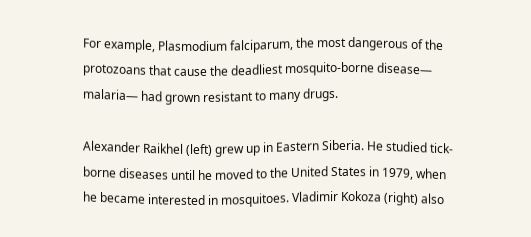For example, Plasmodium falciparum, the most dangerous of the protozoans that cause the deadliest mosquito-borne disease— malaria— had grown resistant to many drugs.

Alexander Raikhel (left) grew up in Eastern Siberia. He studied tick-borne diseases until he moved to the United States in 1979, when he became interested in mosquitoes. Vladimir Kokoza (right) also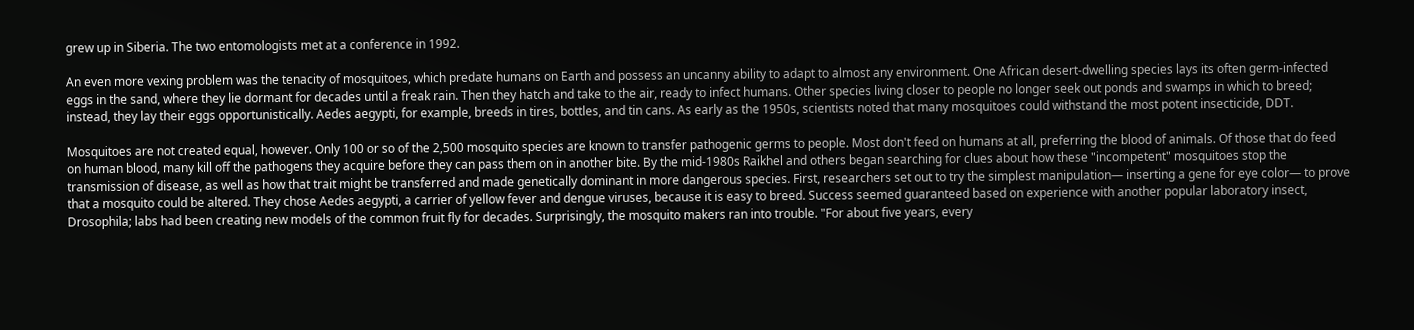grew up in Siberia. The two entomologists met at a conference in 1992.

An even more vexing problem was the tenacity of mosquitoes, which predate humans on Earth and possess an uncanny ability to adapt to almost any environment. One African desert-dwelling species lays its often germ-infected eggs in the sand, where they lie dormant for decades until a freak rain. Then they hatch and take to the air, ready to infect humans. Other species living closer to people no longer seek out ponds and swamps in which to breed; instead, they lay their eggs opportunistically. Aedes aegypti, for example, breeds in tires, bottles, and tin cans. As early as the 1950s, scientists noted that many mosquitoes could withstand the most potent insecticide, DDT.

Mosquitoes are not created equal, however. Only 100 or so of the 2,500 mosquito species are known to transfer pathogenic germs to people. Most don't feed on humans at all, preferring the blood of animals. Of those that do feed on human blood, many kill off the pathogens they acquire before they can pass them on in another bite. By the mid-1980s Raikhel and others began searching for clues about how these "incompetent" mosquitoes stop the transmission of disease, as well as how that trait might be transferred and made genetically dominant in more dangerous species. First, researchers set out to try the simplest manipulation— inserting a gene for eye color— to prove that a mosquito could be altered. They chose Aedes aegypti, a carrier of yellow fever and dengue viruses, because it is easy to breed. Success seemed guaranteed based on experience with another popular laboratory insect, Drosophila; labs had been creating new models of the common fruit fly for decades. Surprisingly, the mosquito makers ran into trouble. "For about five years, every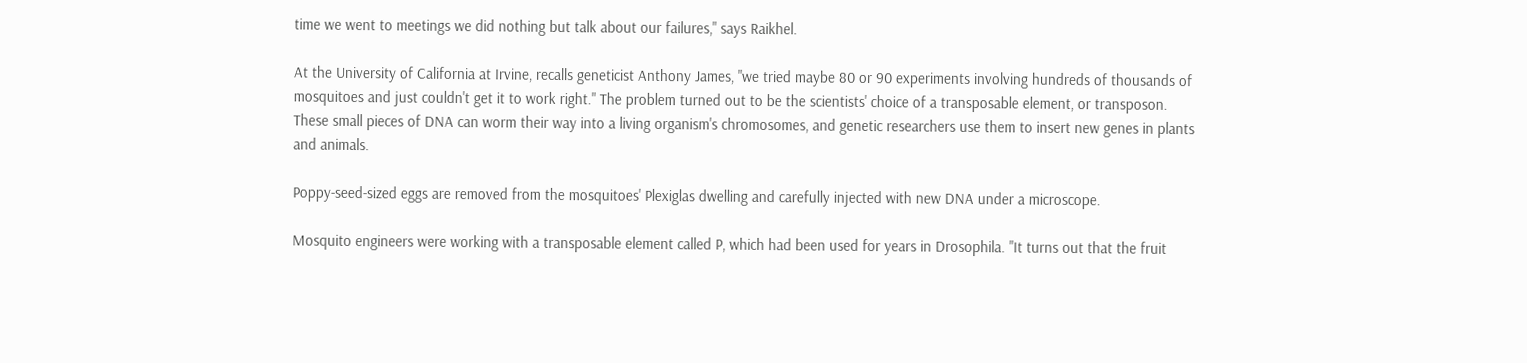time we went to meetings we did nothing but talk about our failures," says Raikhel.

At the University of California at Irvine, recalls geneticist Anthony James, "we tried maybe 80 or 90 experiments involving hundreds of thousands of mosquitoes and just couldn't get it to work right." The problem turned out to be the scientists' choice of a transposable element, or transposon. These small pieces of DNA can worm their way into a living organism's chromosomes, and genetic researchers use them to insert new genes in plants and animals.

Poppy-seed-sized eggs are removed from the mosquitoes' Plexiglas dwelling and carefully injected with new DNA under a microscope.

Mosquito engineers were working with a transposable element called P, which had been used for years in Drosophila. "It turns out that the fruit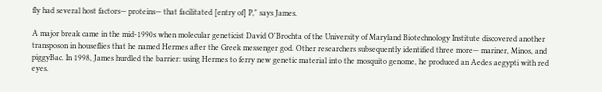fly had several host factors— proteins— that facilitated [entry of] P," says James.

A major break came in the mid-1990s when molecular geneticist David O'Brochta of the University of Maryland Biotechnology Institute discovered another transposon in houseflies that he named Hermes after the Greek messenger god. Other researchers subsequently identified three more— mariner, Minos, and piggyBac. In 1998, James hurdled the barrier: using Hermes to ferry new genetic material into the mosquito genome, he produced an Aedes aegypti with red eyes.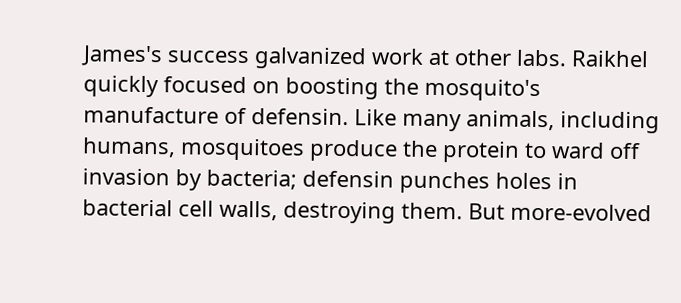James's success galvanized work at other labs. Raikhel quickly focused on boosting the mosquito's manufacture of defensin. Like many animals, including humans, mosquitoes produce the protein to ward off invasion by bacteria; defensin punches holes in bacterial cell walls, destroying them. But more-evolved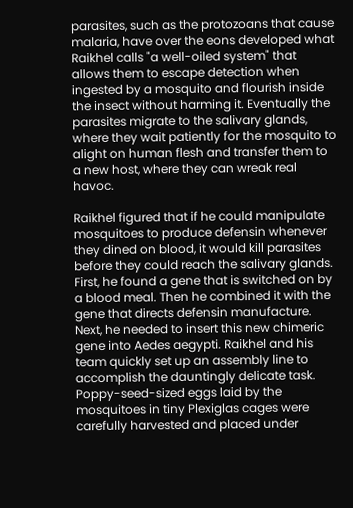parasites, such as the protozoans that cause malaria, have over the eons developed what Raikhel calls "a well-oiled system" that allows them to escape detection when ingested by a mosquito and flourish inside the insect without harming it. Eventually the parasites migrate to the salivary glands, where they wait patiently for the mosquito to alight on human flesh and transfer them to a new host, where they can wreak real havoc.

Raikhel figured that if he could manipulate mosquitoes to produce defensin whenever they dined on blood, it would kill parasites before they could reach the salivary glands. First, he found a gene that is switched on by a blood meal. Then he combined it with the gene that directs defensin manufacture. Next, he needed to insert this new chimeric gene into Aedes aegypti. Raikhel and his team quickly set up an assembly line to accomplish the dauntingly delicate task. Poppy-seed-sized eggs laid by the mosquitoes in tiny Plexiglas cages were carefully harvested and placed under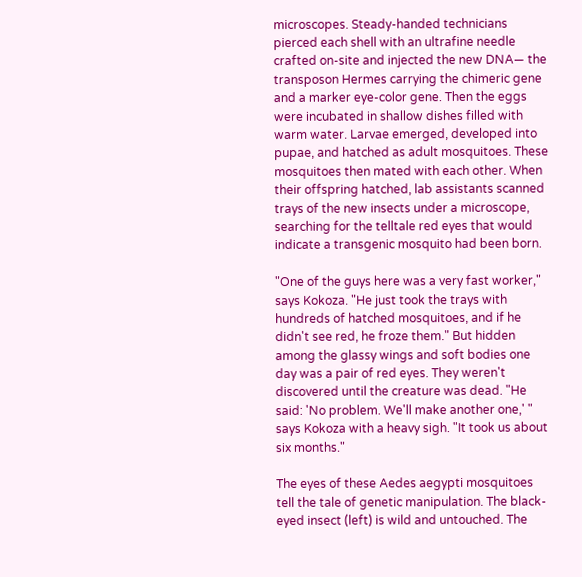microscopes. Steady-handed technicians pierced each shell with an ultrafine needle crafted on-site and injected the new DNA— the transposon Hermes carrying the chimeric gene and a marker eye-color gene. Then the eggs were incubated in shallow dishes filled with warm water. Larvae emerged, developed into pupae, and hatched as adult mosquitoes. These mosquitoes then mated with each other. When their offspring hatched, lab assistants scanned trays of the new insects under a microscope, searching for the telltale red eyes that would indicate a transgenic mosquito had been born.

"One of the guys here was a very fast worker," says Kokoza. "He just took the trays with hundreds of hatched mosquitoes, and if he didn't see red, he froze them." But hidden among the glassy wings and soft bodies one day was a pair of red eyes. They weren't discovered until the creature was dead. "He said: 'No problem. We'll make another one,' " says Kokoza with a heavy sigh. "It took us about six months."

The eyes of these Aedes aegypti mosquitoes tell the tale of genetic manipulation. The black-eyed insect (left) is wild and untouched. The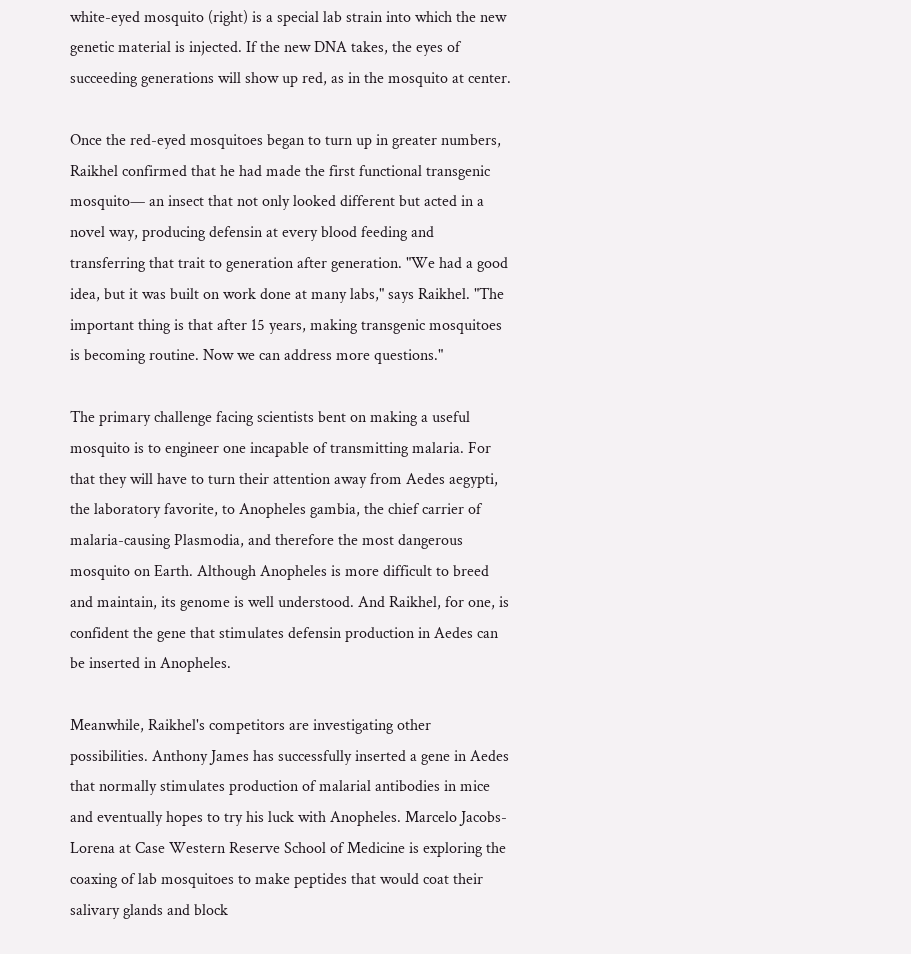white-eyed mosquito (right) is a special lab strain into which the new genetic material is injected. If the new DNA takes, the eyes of succeeding generations will show up red, as in the mosquito at center.

Once the red-eyed mosquitoes began to turn up in greater numbers, Raikhel confirmed that he had made the first functional transgenic mosquito— an insect that not only looked different but acted in a novel way, producing defensin at every blood feeding and transferring that trait to generation after generation. "We had a good idea, but it was built on work done at many labs," says Raikhel. "The important thing is that after 15 years, making transgenic mosquitoes is becoming routine. Now we can address more questions."

The primary challenge facing scientists bent on making a useful mosquito is to engineer one incapable of transmitting malaria. For that they will have to turn their attention away from Aedes aegypti, the laboratory favorite, to Anopheles gambia, the chief carrier of malaria-causing Plasmodia, and therefore the most dangerous mosquito on Earth. Although Anopheles is more difficult to breed and maintain, its genome is well understood. And Raikhel, for one, is confident the gene that stimulates defensin production in Aedes can be inserted in Anopheles.

Meanwhile, Raikhel's competitors are investigating other possibilities. Anthony James has successfully inserted a gene in Aedes that normally stimulates production of malarial antibodies in mice and eventually hopes to try his luck with Anopheles. Marcelo Jacobs-Lorena at Case Western Reserve School of Medicine is exploring the coaxing of lab mosquitoes to make peptides that would coat their salivary glands and block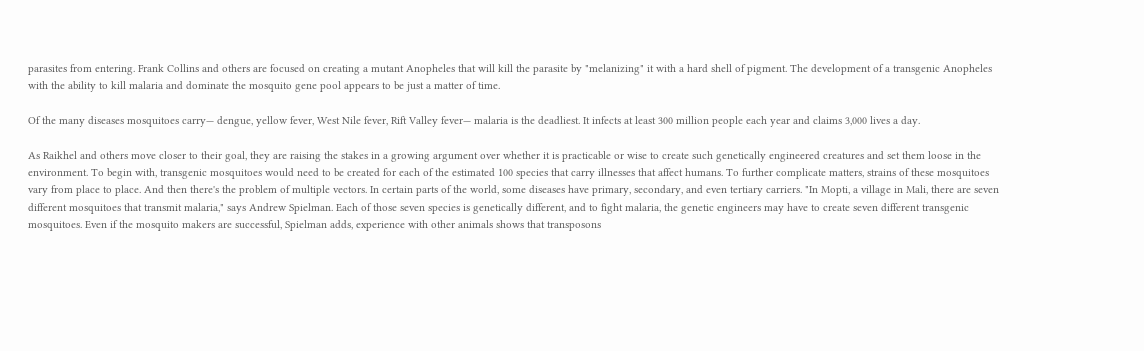parasites from entering. Frank Collins and others are focused on creating a mutant Anopheles that will kill the parasite by "melanizing" it with a hard shell of pigment. The development of a transgenic Anopheles with the ability to kill malaria and dominate the mosquito gene pool appears to be just a matter of time.

Of the many diseases mosquitoes carry— dengue, yellow fever, West Nile fever, Rift Valley fever— malaria is the deadliest. It infects at least 300 million people each year and claims 3,000 lives a day.

As Raikhel and others move closer to their goal, they are raising the stakes in a growing argument over whether it is practicable or wise to create such genetically engineered creatures and set them loose in the environment. To begin with, transgenic mosquitoes would need to be created for each of the estimated 100 species that carry illnesses that affect humans. To further complicate matters, strains of these mosquitoes vary from place to place. And then there's the problem of multiple vectors. In certain parts of the world, some diseases have primary, secondary, and even tertiary carriers. "In Mopti, a village in Mali, there are seven different mosquitoes that transmit malaria," says Andrew Spielman. Each of those seven species is genetically different, and to fight malaria, the genetic engineers may have to create seven different transgenic mosquitoes. Even if the mosquito makers are successful, Spielman adds, experience with other animals shows that transposons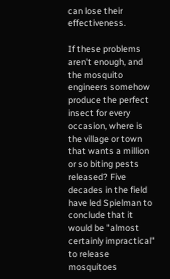can lose their effectiveness.

If these problems aren't enough, and the mosquito engineers somehow produce the perfect insect for every occasion, where is the village or town that wants a million or so biting pests released? Five decades in the field have led Spielman to conclude that it would be "almost certainly impractical" to release mosquitoes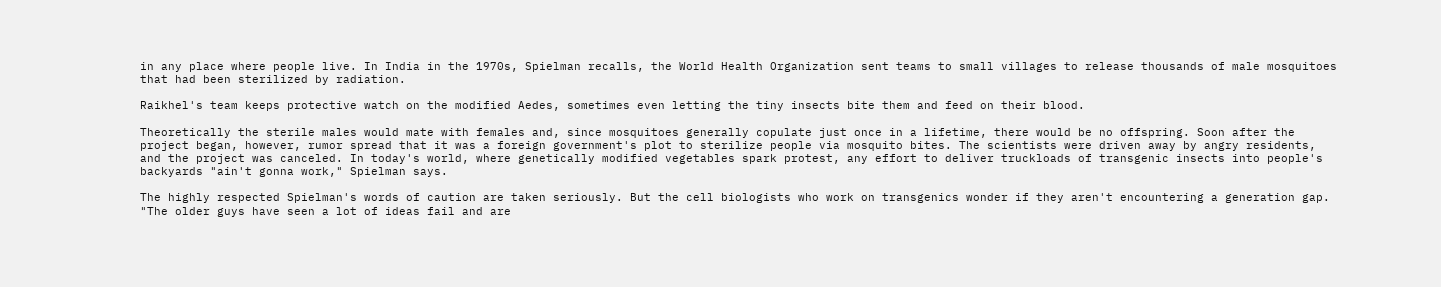in any place where people live. In India in the 1970s, Spielman recalls, the World Health Organization sent teams to small villages to release thousands of male mosquitoes that had been sterilized by radiation.

Raikhel's team keeps protective watch on the modified Aedes, sometimes even letting the tiny insects bite them and feed on their blood.

Theoretically the sterile males would mate with females and, since mosquitoes generally copulate just once in a lifetime, there would be no offspring. Soon after the project began, however, rumor spread that it was a foreign government's plot to sterilize people via mosquito bites. The scientists were driven away by angry residents, and the project was canceled. In today's world, where genetically modified vegetables spark protest, any effort to deliver truckloads of transgenic insects into people's backyards "ain't gonna work," Spielman says.

The highly respected Spielman's words of caution are taken seriously. But the cell biologists who work on transgenics wonder if they aren't encountering a generation gap. "The older guys have seen a lot of ideas fail and are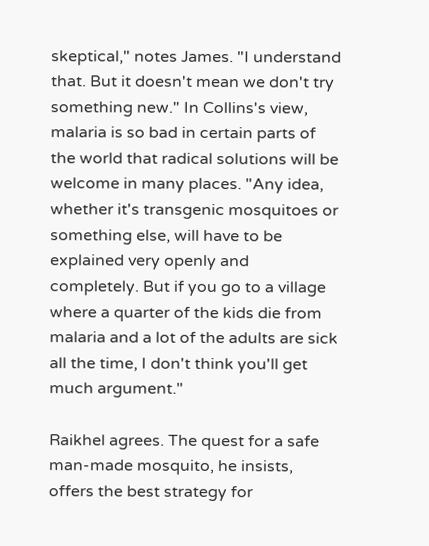skeptical," notes James. "I understand that. But it doesn't mean we don't try something new." In Collins's view, malaria is so bad in certain parts of the world that radical solutions will be welcome in many places. "Any idea, whether it's transgenic mosquitoes or something else, will have to be explained very openly and completely. But if you go to a village where a quarter of the kids die from malaria and a lot of the adults are sick all the time, I don't think you'll get much argument."

Raikhel agrees. The quest for a safe man-made mosquito, he insists, offers the best strategy for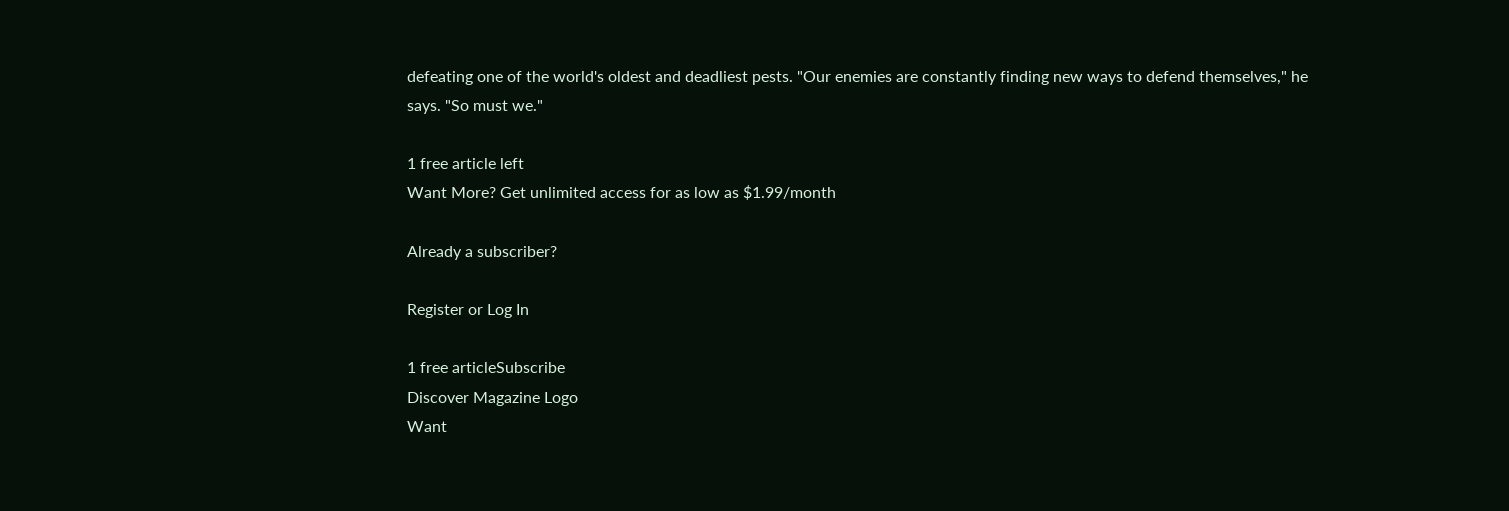defeating one of the world's oldest and deadliest pests. "Our enemies are constantly finding new ways to defend themselves," he says. "So must we."

1 free article left
Want More? Get unlimited access for as low as $1.99/month

Already a subscriber?

Register or Log In

1 free articleSubscribe
Discover Magazine Logo
Want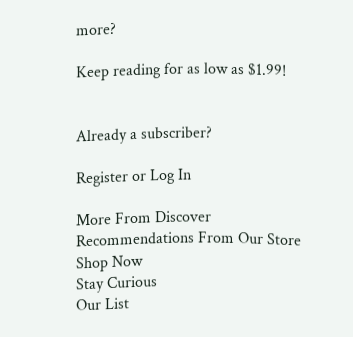more?

Keep reading for as low as $1.99!


Already a subscriber?

Register or Log In

More From Discover
Recommendations From Our Store
Shop Now
Stay Curious
Our List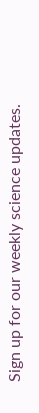Sign up for our weekly science updates.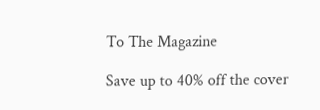To The Magazine

Save up to 40% off the cover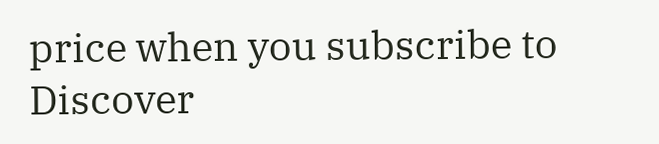price when you subscribe to Discover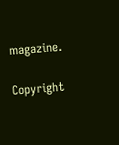magazine.

Copyright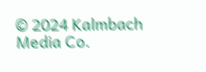© 2024 Kalmbach Media Co.